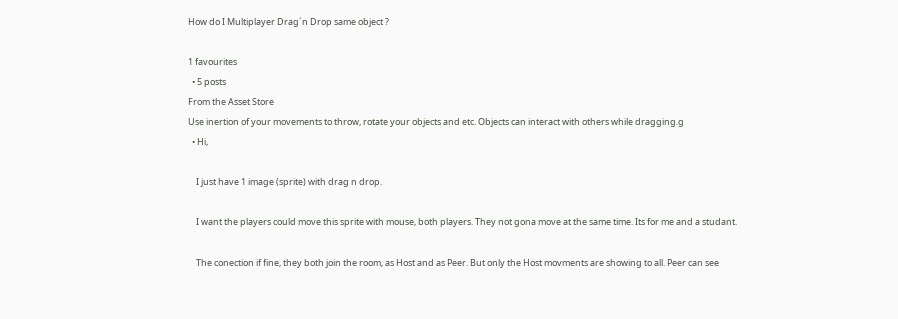How do I Multiplayer Drag´n Drop same object ?

1 favourites
  • 5 posts
From the Asset Store
Use inertion of your movements to throw, rotate your objects and etc. Objects can interact with others while dragging.g
  • Hi,

    I just have 1 image (sprite) with drag n drop.

    I want the players could move this sprite with mouse, both players. They not gona move at the same time. Its for me and a studant.

    The conection if fine, they both join the room, as Host and as Peer. But only the Host movments are showing to all. Peer can see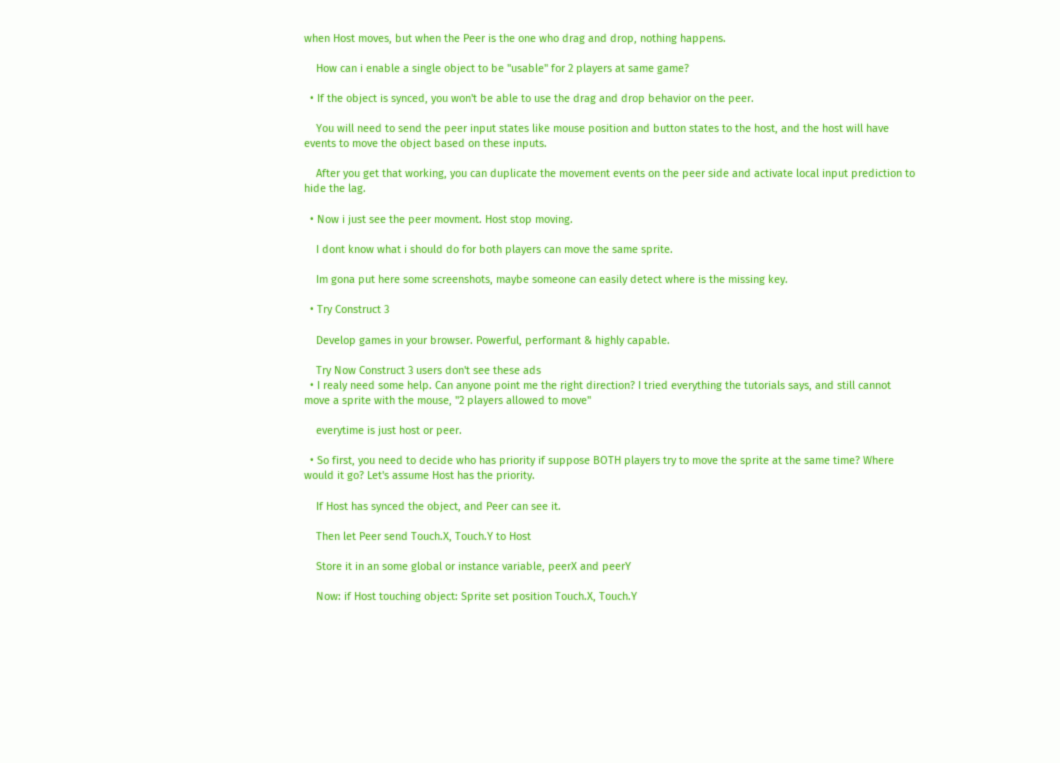when Host moves, but when the Peer is the one who drag and drop, nothing happens.

    How can i enable a single object to be "usable" for 2 players at same game?

  • If the object is synced, you won't be able to use the drag and drop behavior on the peer.

    You will need to send the peer input states like mouse position and button states to the host, and the host will have events to move the object based on these inputs.

    After you get that working, you can duplicate the movement events on the peer side and activate local input prediction to hide the lag.

  • Now i just see the peer movment. Host stop moving.

    I dont know what i should do for both players can move the same sprite.

    Im gona put here some screenshots, maybe someone can easily detect where is the missing key.

  • Try Construct 3

    Develop games in your browser. Powerful, performant & highly capable.

    Try Now Construct 3 users don't see these ads
  • I realy need some help. Can anyone point me the right direction? I tried everything the tutorials says, and still cannot move a sprite with the mouse, "2 players allowed to move"

    everytime is just host or peer.

  • So first, you need to decide who has priority if suppose BOTH players try to move the sprite at the same time? Where would it go? Let's assume Host has the priority.

    If Host has synced the object, and Peer can see it.

    Then let Peer send Touch.X, Touch.Y to Host

    Store it in an some global or instance variable, peerX and peerY

    Now: if Host touching object: Sprite set position Touch.X, Touch.Y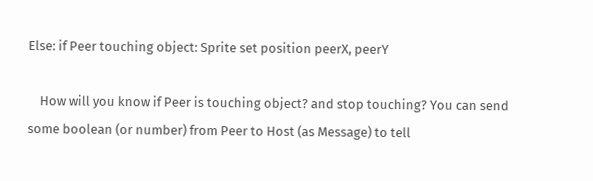Else: if Peer touching object: Sprite set position peerX, peerY

    How will you know if Peer is touching object? and stop touching? You can send some boolean (or number) from Peer to Host (as Message) to tell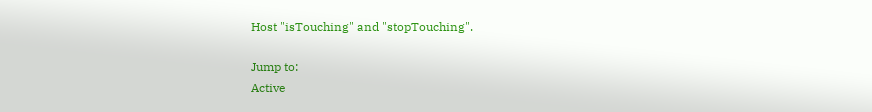Host "isTouching" and "stopTouching".

Jump to:
Active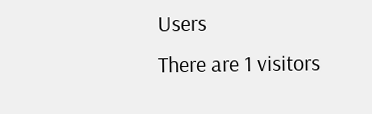Users
There are 1 visitors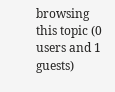browsing this topic (0 users and 1 guests)